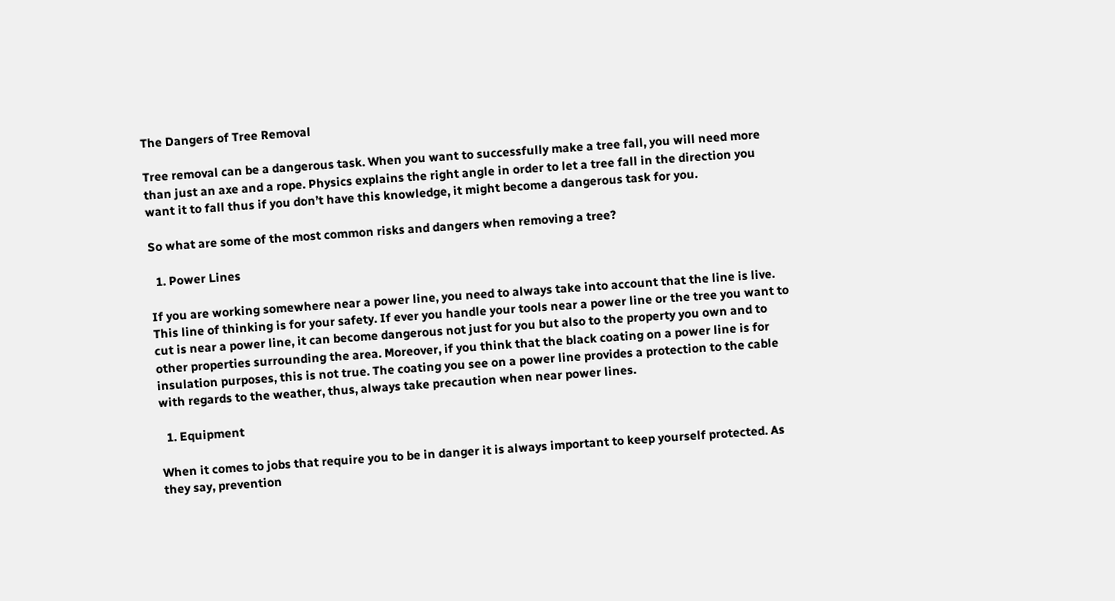The Dangers of Tree Removal

Tree removal can be a dangerous task. When you want to successfully make a tree fall, you will need more than just an axe and a rope. Physics explains the right angle in order to let a tree fall in the direction you want it to fall thus if you don’t have this knowledge, it might become a dangerous task for you.

So what are some of the most common risks and dangers when removing a tree?

  1. Power Lines

If you are working somewhere near a power line, you need to always take into account that the line is live. This line of thinking is for your safety. If ever you handle your tools near a power line or the tree you want to cut is near a power line, it can become dangerous not just for you but also to the property you own and to other properties surrounding the area. Moreover, if you think that the black coating on a power line is for insulation purposes, this is not true. The coating you see on a power line provides a protection to the cable with regards to the weather, thus, always take precaution when near power lines.

  1. Equipment

When it comes to jobs that require you to be in danger it is always important to keep yourself protected. As they say, prevention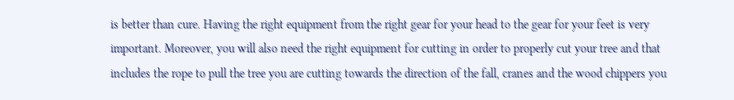is better than cure. Having the right equipment from the right gear for your head to the gear for your feet is very important. Moreover, you will also need the right equipment for cutting in order to properly cut your tree and that includes the rope to pull the tree you are cutting towards the direction of the fall, cranes and the wood chippers you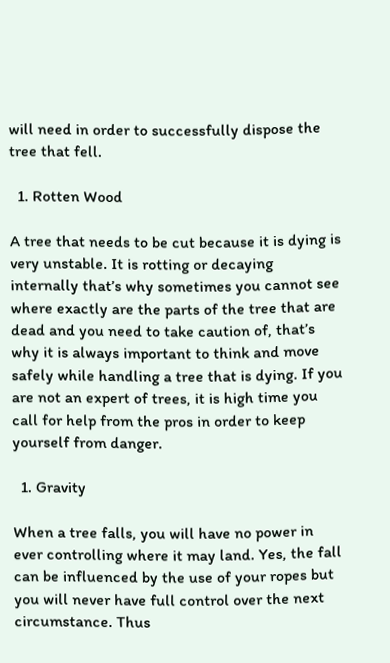will need in order to successfully dispose the tree that fell.

  1. Rotten Wood

A tree that needs to be cut because it is dying is very unstable. It is rotting or decaying internally that’s why sometimes you cannot see where exactly are the parts of the tree that are dead and you need to take caution of, that’s why it is always important to think and move safely while handling a tree that is dying. If you are not an expert of trees, it is high time you call for help from the pros in order to keep yourself from danger.

  1. Gravity

When a tree falls, you will have no power in ever controlling where it may land. Yes, the fall can be influenced by the use of your ropes but you will never have full control over the next circumstance. Thus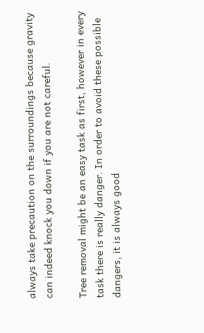always take precaution on the surroundings because gravity can indeed knock you down if you are not careful.

Tree removal might be an easy task as first, however in every task there is really danger. In order to avoid these possible dangers, it is always good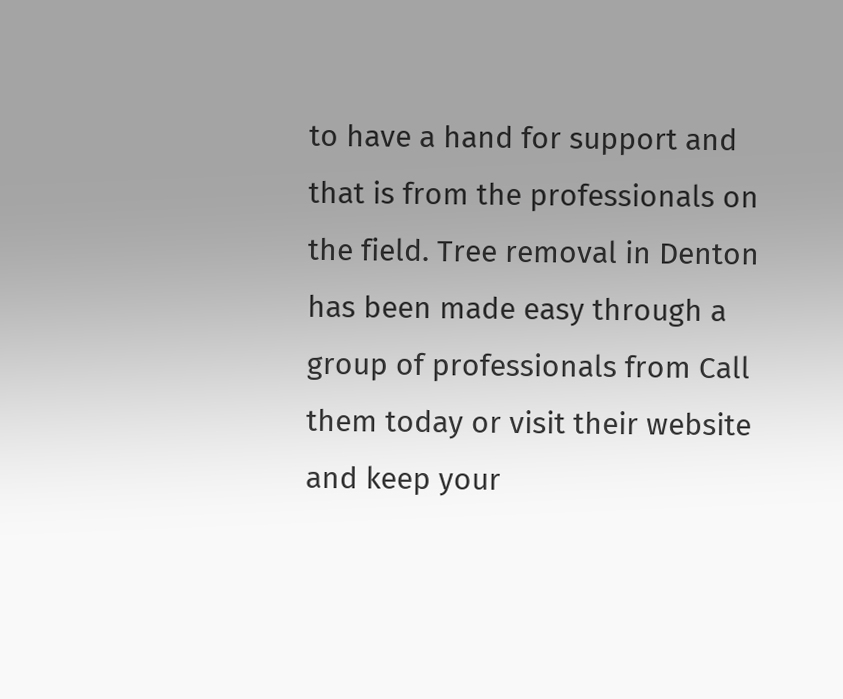to have a hand for support and that is from the professionals on the field. Tree removal in Denton has been made easy through a group of professionals from Call them today or visit their website and keep your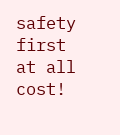safety first at all cost!